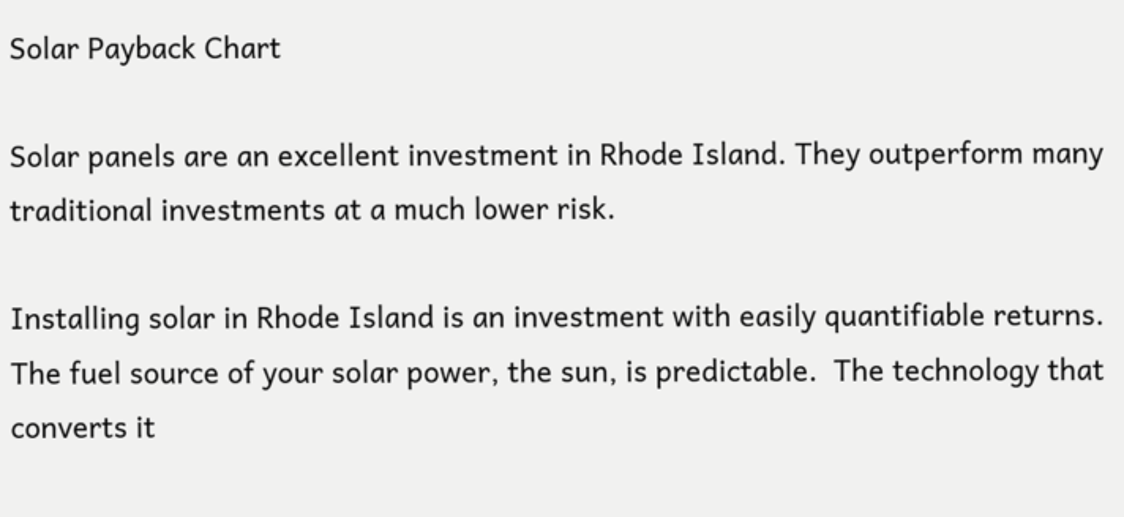Solar Payback Chart

Solar panels are an excellent investment in Rhode Island. They outperform many traditional investments at a much lower risk.

Installing solar in Rhode Island is an investment with easily quantifiable returns.  The fuel source of your solar power, the sun, is predictable.  The technology that converts it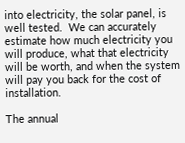into electricity, the solar panel, is well tested.  We can accurately estimate how much electricity you will produce, what that electricity will be worth, and when the system will pay you back for the cost of installation.

The annual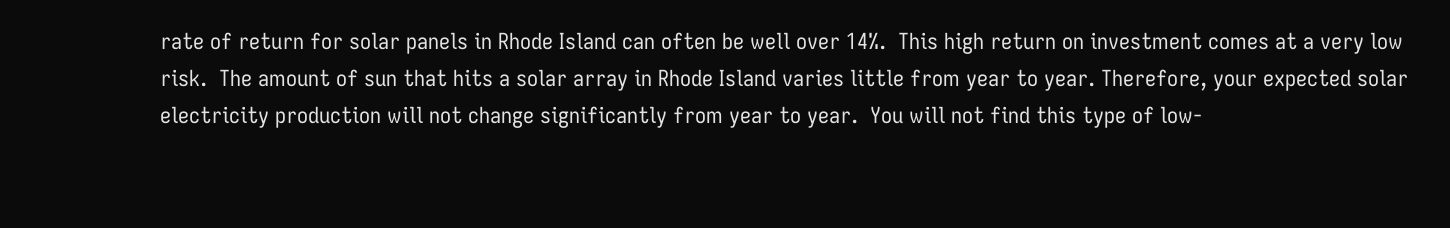rate of return for solar panels in Rhode Island can often be well over 14%.  This high return on investment comes at a very low risk.  The amount of sun that hits a solar array in Rhode Island varies little from year to year. Therefore, your expected solar electricity production will not change significantly from year to year.  You will not find this type of low-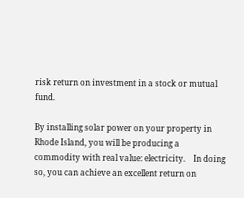risk return on investment in a stock or mutual fund.

By installing solar power on your property in Rhode Island, you will be producing a commodity with real value: electricity.    In doing so, you can achieve an excellent return on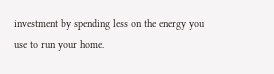investment by spending less on the energy you use to run your home.